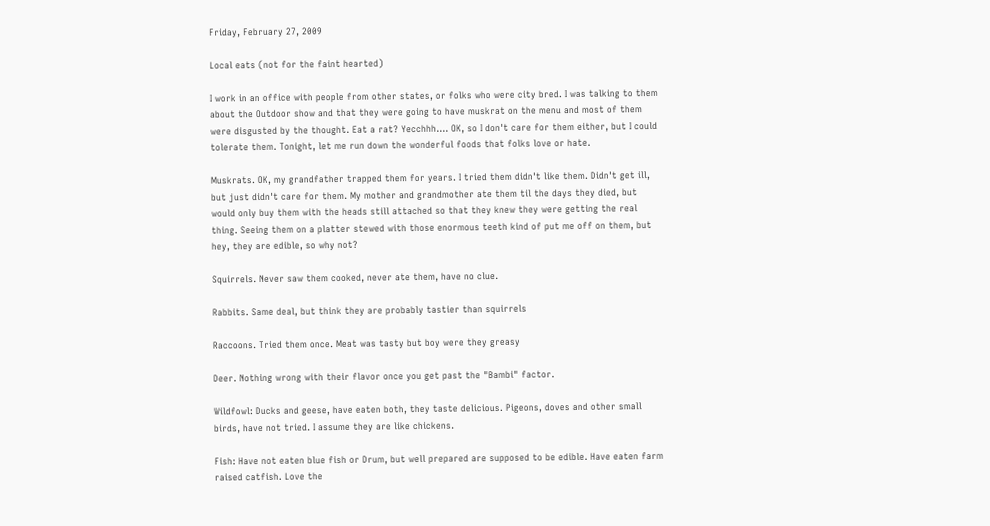Friday, February 27, 2009

Local eats (not for the faint hearted)

I work in an office with people from other states, or folks who were city bred. I was talking to them about the Outdoor show and that they were going to have muskrat on the menu and most of them were disgusted by the thought. Eat a rat? Yecchhh.... OK, so I don't care for them either, but I could tolerate them. Tonight, let me run down the wonderful foods that folks love or hate.

Muskrats. OK, my grandfather trapped them for years. I tried them didn't like them. Didn't get ill, but just didn't care for them. My mother and grandmother ate them til the days they died, but would only buy them with the heads still attached so that they knew they were getting the real thing. Seeing them on a platter stewed with those enormous teeth kind of put me off on them, but hey, they are edible, so why not?

Squirrels. Never saw them cooked, never ate them, have no clue.

Rabbits. Same deal, but think they are probably tastier than squirrels

Raccoons. Tried them once. Meat was tasty but boy were they greasy

Deer. Nothing wrong with their flavor once you get past the "Bambi" factor.

Wildfowl: Ducks and geese, have eaten both, they taste delicious. Pigeons, doves and other small birds, have not tried. I assume they are like chickens.

Fish: Have not eaten blue fish or Drum, but well prepared are supposed to be edible. Have eaten farm raised catfish. Love the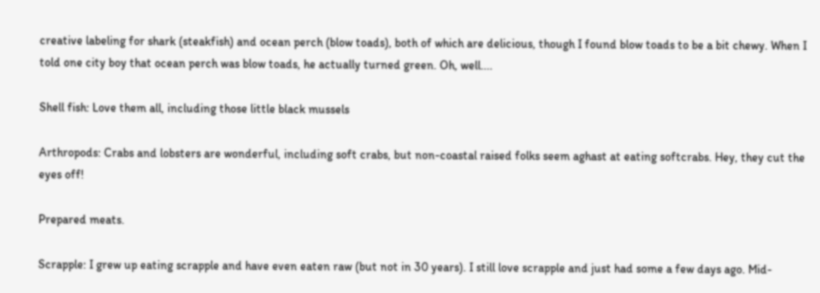creative labeling for shark (steakfish) and ocean perch (blow toads), both of which are delicious, though I found blow toads to be a bit chewy. When I told one city boy that ocean perch was blow toads, he actually turned green. Oh, well....

Shell fish: Love them all, including those little black mussels

Arthropods: Crabs and lobsters are wonderful, including soft crabs, but non-coastal raised folks seem aghast at eating softcrabs. Hey, they cut the eyes off!

Prepared meats.

Scrapple: I grew up eating scrapple and have even eaten raw (but not in 30 years). I still love scrapple and just had some a few days ago. Mid-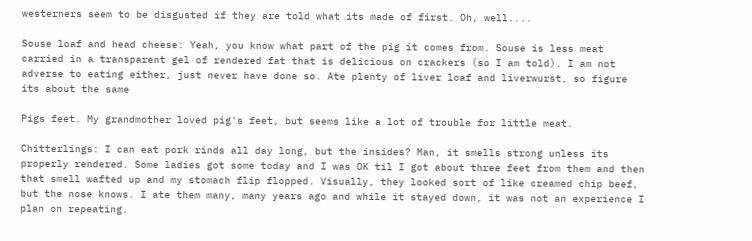westerners seem to be disgusted if they are told what its made of first. Oh, well....

Souse loaf and head cheese: Yeah, you know what part of the pig it comes from. Souse is less meat carried in a transparent gel of rendered fat that is delicious on crackers (so I am told). I am not adverse to eating either, just never have done so. Ate plenty of liver loaf and liverwurst, so figure its about the same

Pigs feet. My grandmother loved pig's feet, but seems like a lot of trouble for little meat.

Chitterlings: I can eat pork rinds all day long, but the insides? Man, it smells strong unless its properly rendered. Some ladies got some today and I was OK til I got about three feet from them and then that smell wafted up and my stomach flip flopped. Visually, they looked sort of like creamed chip beef, but the nose knows. I ate them many, many years ago and while it stayed down, it was not an experience I plan on repeating.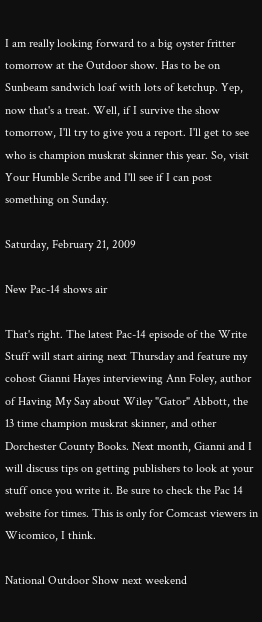I am really looking forward to a big oyster fritter tomorrow at the Outdoor show. Has to be on Sunbeam sandwich loaf with lots of ketchup. Yep, now that's a treat. Well, if I survive the show tomorrow, I'll try to give you a report. I'll get to see who is champion muskrat skinner this year. So, visit Your Humble Scribe and I'll see if I can post something on Sunday.

Saturday, February 21, 2009

New Pac-14 shows air

That's right. The latest Pac-14 episode of the Write Stuff will start airing next Thursday and feature my cohost Gianni Hayes interviewing Ann Foley, author of Having My Say about Wiley "Gator" Abbott, the 13 time champion muskrat skinner, and other Dorchester County Books. Next month, Gianni and I will discuss tips on getting publishers to look at your stuff once you write it. Be sure to check the Pac 14 website for times. This is only for Comcast viewers in Wicomico, I think.

National Outdoor Show next weekend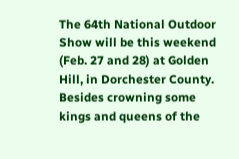The 64th National Outdoor Show will be this weekend (Feb. 27 and 28) at Golden Hill, in Dorchester County. Besides crowning some kings and queens of the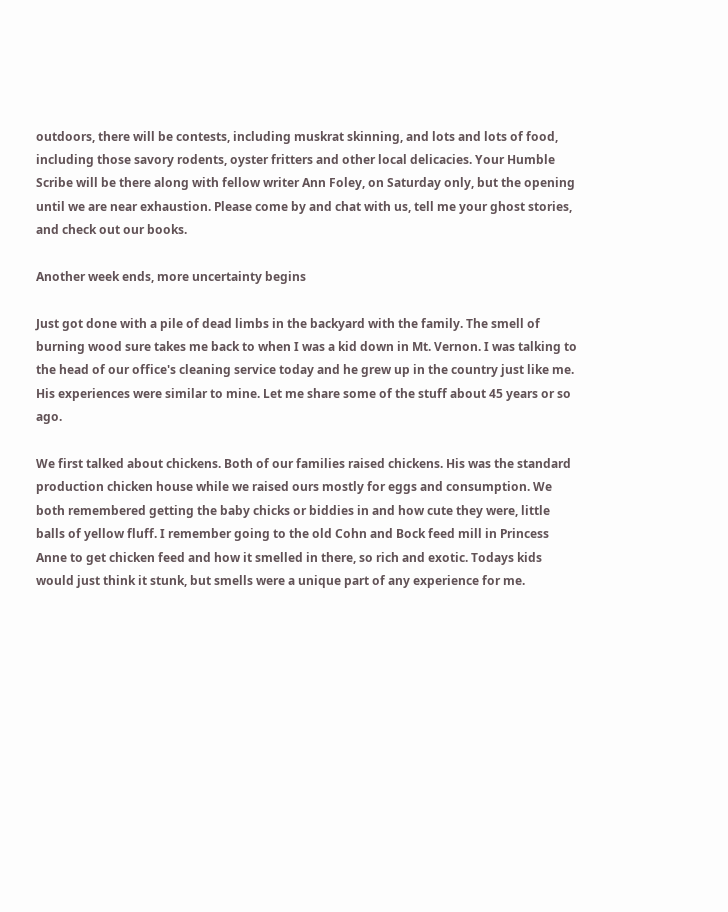outdoors, there will be contests, including muskrat skinning, and lots and lots of food, including those savory rodents, oyster fritters and other local delicacies. Your Humble Scribe will be there along with fellow writer Ann Foley, on Saturday only, but the opening until we are near exhaustion. Please come by and chat with us, tell me your ghost stories, and check out our books.

Another week ends, more uncertainty begins

Just got done with a pile of dead limbs in the backyard with the family. The smell of burning wood sure takes me back to when I was a kid down in Mt. Vernon. I was talking to the head of our office's cleaning service today and he grew up in the country just like me. His experiences were similar to mine. Let me share some of the stuff about 45 years or so ago.

We first talked about chickens. Both of our families raised chickens. His was the standard production chicken house while we raised ours mostly for eggs and consumption. We both remembered getting the baby chicks or biddies in and how cute they were, little balls of yellow fluff. I remember going to the old Cohn and Bock feed mill in Princess Anne to get chicken feed and how it smelled in there, so rich and exotic. Todays kids would just think it stunk, but smells were a unique part of any experience for me.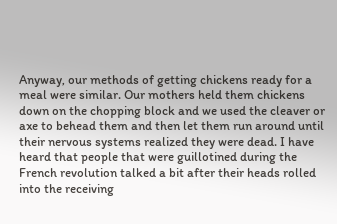Anyway, our methods of getting chickens ready for a meal were similar. Our mothers held them chickens down on the chopping block and we used the cleaver or axe to behead them and then let them run around until their nervous systems realized they were dead. I have heard that people that were guillotined during the French revolution talked a bit after their heads rolled into the receiving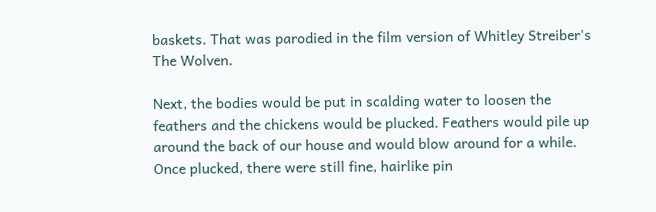baskets. That was parodied in the film version of Whitley Streiber's The Wolven.

Next, the bodies would be put in scalding water to loosen the feathers and the chickens would be plucked. Feathers would pile up around the back of our house and would blow around for a while. Once plucked, there were still fine, hairlike pin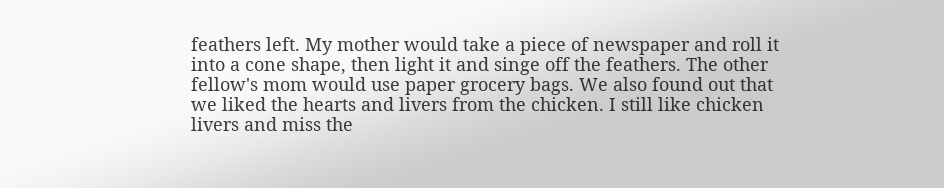feathers left. My mother would take a piece of newspaper and roll it into a cone shape, then light it and singe off the feathers. The other fellow's mom would use paper grocery bags. We also found out that we liked the hearts and livers from the chicken. I still like chicken livers and miss the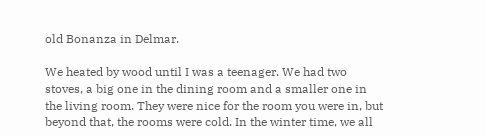old Bonanza in Delmar.

We heated by wood until I was a teenager. We had two stoves, a big one in the dining room and a smaller one in the living room. They were nice for the room you were in, but beyond that, the rooms were cold. In the winter time, we all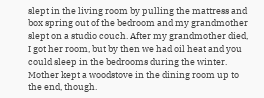slept in the living room by pulling the mattress and box spring out of the bedroom and my grandmother slept on a studio couch. After my grandmother died, I got her room, but by then we had oil heat and you could sleep in the bedrooms during the winter. Mother kept a woodstove in the dining room up to the end, though.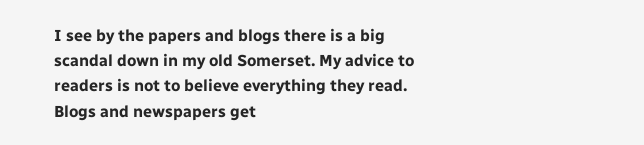I see by the papers and blogs there is a big scandal down in my old Somerset. My advice to readers is not to believe everything they read. Blogs and newspapers get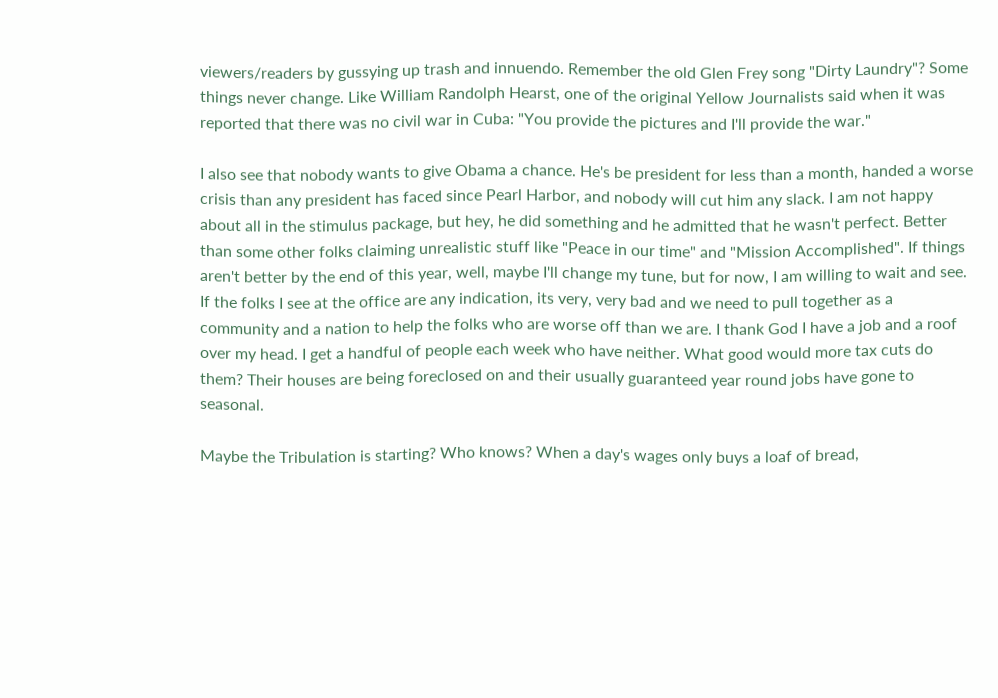viewers/readers by gussying up trash and innuendo. Remember the old Glen Frey song "Dirty Laundry"? Some things never change. Like William Randolph Hearst, one of the original Yellow Journalists said when it was reported that there was no civil war in Cuba: "You provide the pictures and I'll provide the war."

I also see that nobody wants to give Obama a chance. He's be president for less than a month, handed a worse crisis than any president has faced since Pearl Harbor, and nobody will cut him any slack. I am not happy about all in the stimulus package, but hey, he did something and he admitted that he wasn't perfect. Better than some other folks claiming unrealistic stuff like "Peace in our time" and "Mission Accomplished". If things aren't better by the end of this year, well, maybe I'll change my tune, but for now, I am willing to wait and see. If the folks I see at the office are any indication, its very, very bad and we need to pull together as a community and a nation to help the folks who are worse off than we are. I thank God I have a job and a roof over my head. I get a handful of people each week who have neither. What good would more tax cuts do them? Their houses are being foreclosed on and their usually guaranteed year round jobs have gone to seasonal.

Maybe the Tribulation is starting? Who knows? When a day's wages only buys a loaf of bread,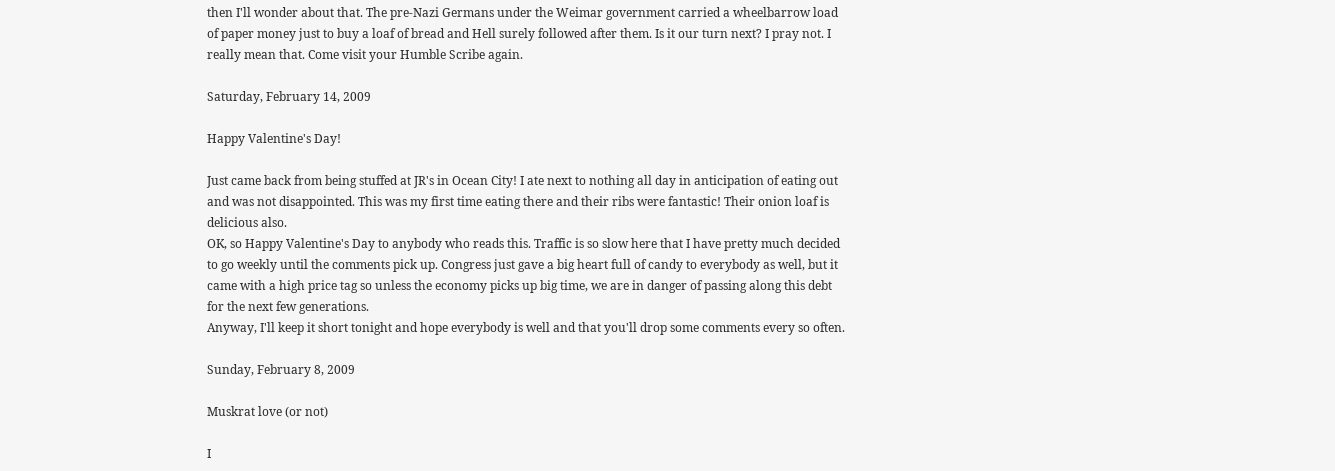then I'll wonder about that. The pre-Nazi Germans under the Weimar government carried a wheelbarrow load of paper money just to buy a loaf of bread and Hell surely followed after them. Is it our turn next? I pray not. I really mean that. Come visit your Humble Scribe again.

Saturday, February 14, 2009

Happy Valentine's Day!

Just came back from being stuffed at JR's in Ocean City! I ate next to nothing all day in anticipation of eating out and was not disappointed. This was my first time eating there and their ribs were fantastic! Their onion loaf is delicious also.
OK, so Happy Valentine's Day to anybody who reads this. Traffic is so slow here that I have pretty much decided to go weekly until the comments pick up. Congress just gave a big heart full of candy to everybody as well, but it came with a high price tag so unless the economy picks up big time, we are in danger of passing along this debt for the next few generations.
Anyway, I'll keep it short tonight and hope everybody is well and that you'll drop some comments every so often.

Sunday, February 8, 2009

Muskrat love (or not)

I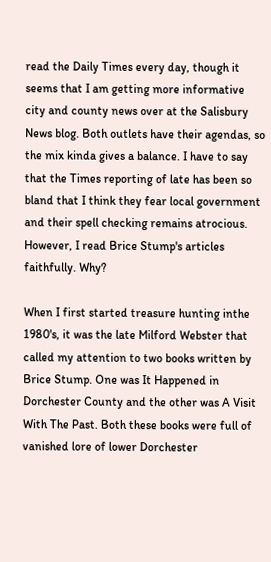read the Daily Times every day, though it seems that I am getting more informative city and county news over at the Salisbury News blog. Both outlets have their agendas, so the mix kinda gives a balance. I have to say that the Times reporting of late has been so bland that I think they fear local government and their spell checking remains atrocious. However, I read Brice Stump's articles faithfully. Why?

When I first started treasure hunting inthe 1980's, it was the late Milford Webster that called my attention to two books written by Brice Stump. One was It Happened in Dorchester County and the other was A Visit With The Past. Both these books were full of vanished lore of lower Dorchester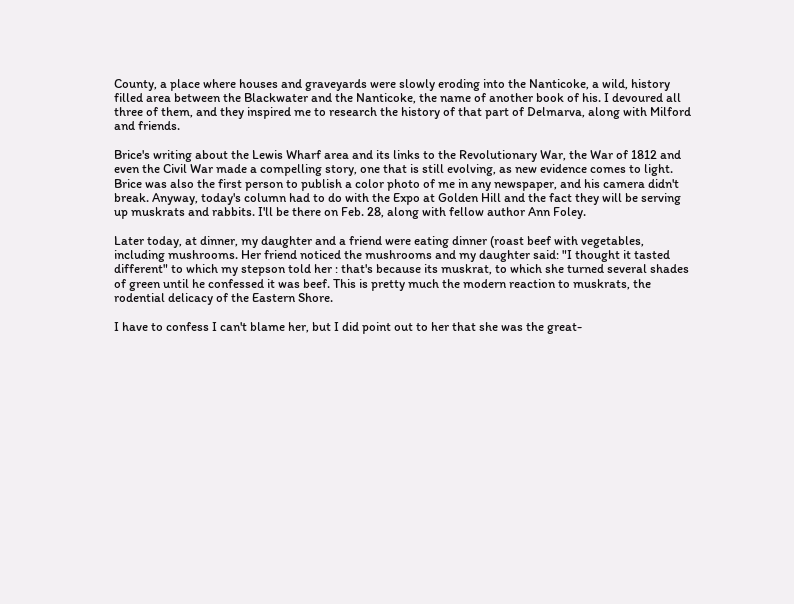County, a place where houses and graveyards were slowly eroding into the Nanticoke, a wild, history filled area between the Blackwater and the Nanticoke, the name of another book of his. I devoured all three of them, and they inspired me to research the history of that part of Delmarva, along with Milford and friends.

Brice's writing about the Lewis Wharf area and its links to the Revolutionary War, the War of 1812 and even the Civil War made a compelling story, one that is still evolving, as new evidence comes to light. Brice was also the first person to publish a color photo of me in any newspaper, and his camera didn't break. Anyway, today's column had to do with the Expo at Golden Hill and the fact they will be serving up muskrats and rabbits. I'll be there on Feb. 28, along with fellow author Ann Foley.

Later today, at dinner, my daughter and a friend were eating dinner (roast beef with vegetables, including mushrooms. Her friend noticed the mushrooms and my daughter said: "I thought it tasted different" to which my stepson told her : that's because its muskrat, to which she turned several shades of green until he confessed it was beef. This is pretty much the modern reaction to muskrats, the rodential delicacy of the Eastern Shore.

I have to confess I can't blame her, but I did point out to her that she was the great-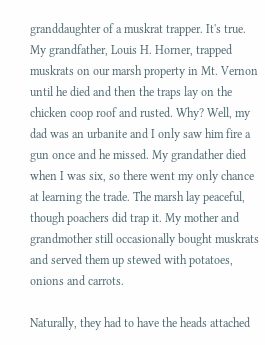granddaughter of a muskrat trapper. It's true. My grandfather, Louis H. Horner, trapped muskrats on our marsh property in Mt. Vernon until he died and then the traps lay on the chicken coop roof and rusted. Why? Well, my dad was an urbanite and I only saw him fire a gun once and he missed. My grandather died when I was six, so there went my only chance at learning the trade. The marsh lay peaceful, though poachers did trap it. My mother and grandmother still occasionally bought muskrats and served them up stewed with potatoes, onions and carrots.

Naturally, they had to have the heads attached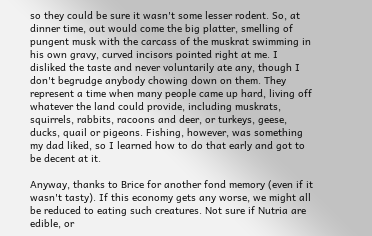so they could be sure it wasn't some lesser rodent. So, at dinner time, out would come the big platter, smelling of pungent musk with the carcass of the muskrat swimming in his own gravy, curved incisors pointed right at me. I disliked the taste and never voluntarily ate any, though I don't begrudge anybody chowing down on them. They represent a time when many people came up hard, living off whatever the land could provide, including muskrats, squirrels, rabbits, racoons and deer, or turkeys, geese, ducks, quail or pigeons. Fishing, however, was something my dad liked, so I learned how to do that early and got to be decent at it.

Anyway, thanks to Brice for another fond memory (even if it wasn't tasty). If this economy gets any worse, we might all be reduced to eating such creatures. Not sure if Nutria are edible, or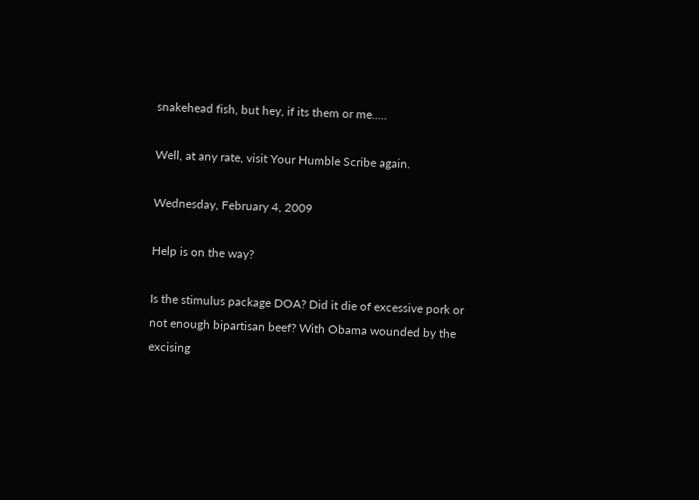snakehead fish, but hey, if its them or me.....

Well, at any rate, visit Your Humble Scribe again.

Wednesday, February 4, 2009

Help is on the way?

Is the stimulus package DOA? Did it die of excessive pork or not enough bipartisan beef? With Obama wounded by the excising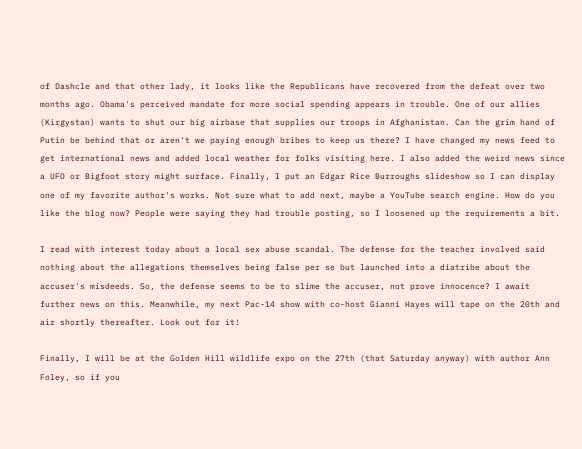of Dashcle and that other lady, it looks like the Republicans have recovered from the defeat over two months ago. Obama's perceived mandate for more social spending appears in trouble. One of our allies (Kirgystan) wants to shut our big airbase that supplies our troops in Afghanistan. Can the grim hand of Putin be behind that or aren't we paying enough bribes to keep us there? I have changed my news feed to get international news and added local weather for folks visiting here. I also added the weird news since a UFO or Bigfoot story might surface. Finally, I put an Edgar Rice Burroughs slideshow so I can display one of my favorite author's works. Not sure what to add next, maybe a YouTube search engine. How do you like the blog now? People were saying they had trouble posting, so I loosened up the requirements a bit.

I read with interest today about a local sex abuse scandal. The defense for the teacher involved said nothing about the allegations themselves being false per se but launched into a diatribe about the accuser's misdeeds. So, the defense seems to be to slime the accuser, not prove innocence? I await further news on this. Meanwhile, my next Pac-14 show with co-host Gianni Hayes will tape on the 20th and air shortly thereafter. Look out for it!

Finally, I will be at the Golden Hill wildlife expo on the 27th (that Saturday anyway) with author Ann Foley, so if you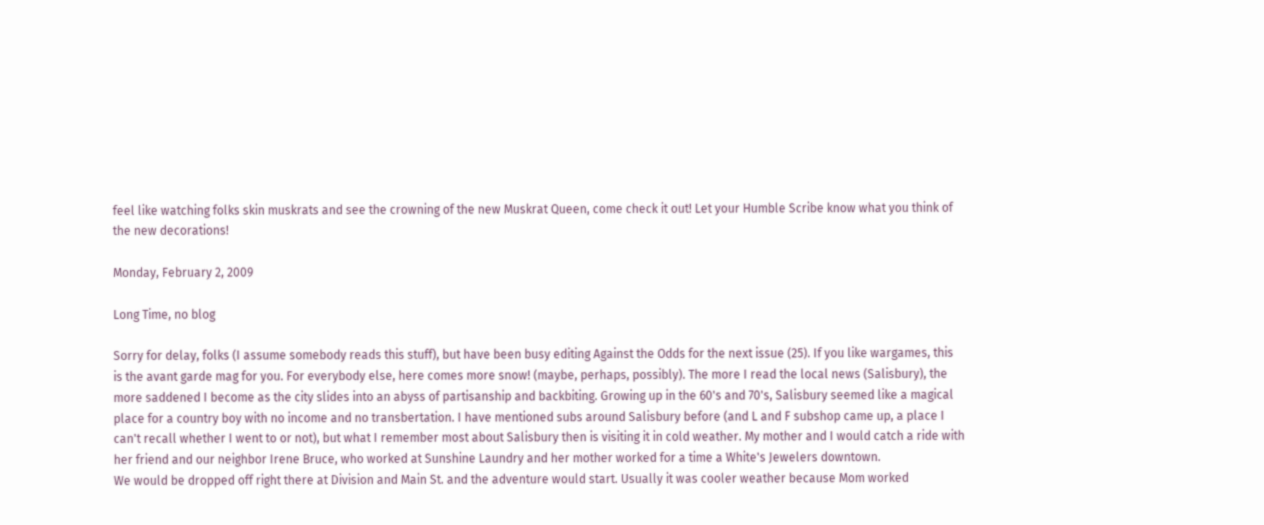feel like watching folks skin muskrats and see the crowning of the new Muskrat Queen, come check it out! Let your Humble Scribe know what you think of the new decorations!

Monday, February 2, 2009

Long Time, no blog

Sorry for delay, folks (I assume somebody reads this stuff), but have been busy editing Against the Odds for the next issue (25). If you like wargames, this is the avant garde mag for you. For everybody else, here comes more snow! (maybe, perhaps, possibly). The more I read the local news (Salisbury), the more saddened I become as the city slides into an abyss of partisanship and backbiting. Growing up in the 60's and 70's, Salisbury seemed like a magical place for a country boy with no income and no transbertation. I have mentioned subs around Salisbury before (and L and F subshop came up, a place I can't recall whether I went to or not), but what I remember most about Salisbury then is visiting it in cold weather. My mother and I would catch a ride with her friend and our neighbor Irene Bruce, who worked at Sunshine Laundry and her mother worked for a time a White's Jewelers downtown.
We would be dropped off right there at Division and Main St. and the adventure would start. Usually it was cooler weather because Mom worked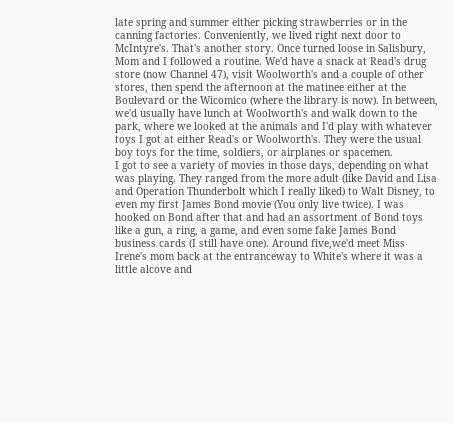late spring and summer either picking strawberries or in the canning factories. Conveniently, we lived right next door to McIntyre's. That's another story. Once turned loose in Salisbury, Mom and I followed a routine. We'd have a snack at Read's drug store (now Channel 47), visit Woolworth's and a couple of other stores, then spend the afternoon at the matinee either at the Boulevard or the Wicomico (where the library is now). In between, we'd usually have lunch at Woolworth's and walk down to the park, where we looked at the animals and I'd play with whatever toys I got at either Read's or Woolworth's. They were the usual boy toys for the time, soldiers, or airplanes or spacemen.
I got to see a variety of movies in those days, depending on what was playing. They ranged from the more adult (like David and Lisa and Operation Thunderbolt which I really liked) to Walt Disney, to even my first James Bond movie (You only live twice). I was hooked on Bond after that and had an assortment of Bond toys like a gun, a ring, a game, and even some fake James Bond business cards (I still have one). Around five,we'd meet Miss Irene's mom back at the entranceway to White's where it was a little alcove and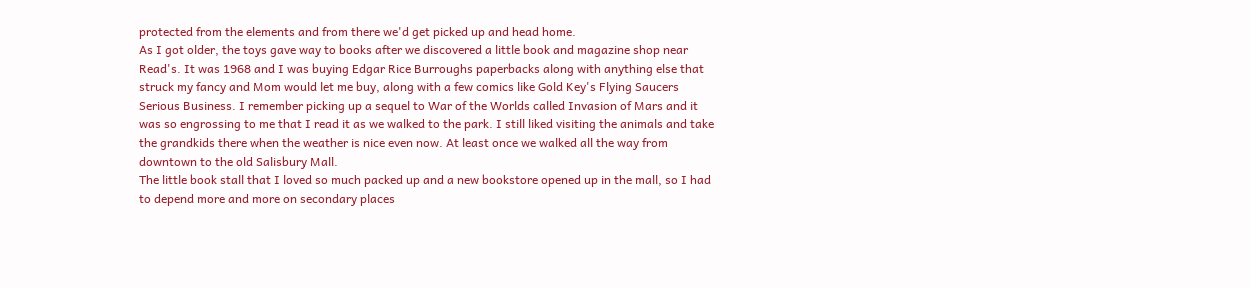protected from the elements and from there we'd get picked up and head home.
As I got older, the toys gave way to books after we discovered a little book and magazine shop near Read's. It was 1968 and I was buying Edgar Rice Burroughs paperbacks along with anything else that struck my fancy and Mom would let me buy, along with a few comics like Gold Key's Flying Saucers Serious Business. I remember picking up a sequel to War of the Worlds called Invasion of Mars and it was so engrossing to me that I read it as we walked to the park. I still liked visiting the animals and take the grandkids there when the weather is nice even now. At least once we walked all the way from downtown to the old Salisbury Mall.
The little book stall that I loved so much packed up and a new bookstore opened up in the mall, so I had to depend more and more on secondary places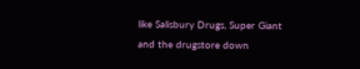like Salisbury Drugs, Super Giant and the drugstore down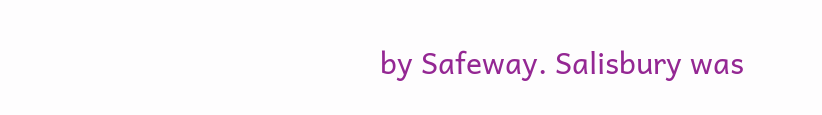by Safeway. Salisbury was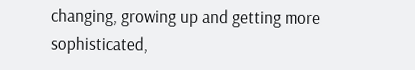changing, growing up and getting more sophisticated,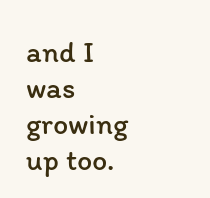and I was growing up too.